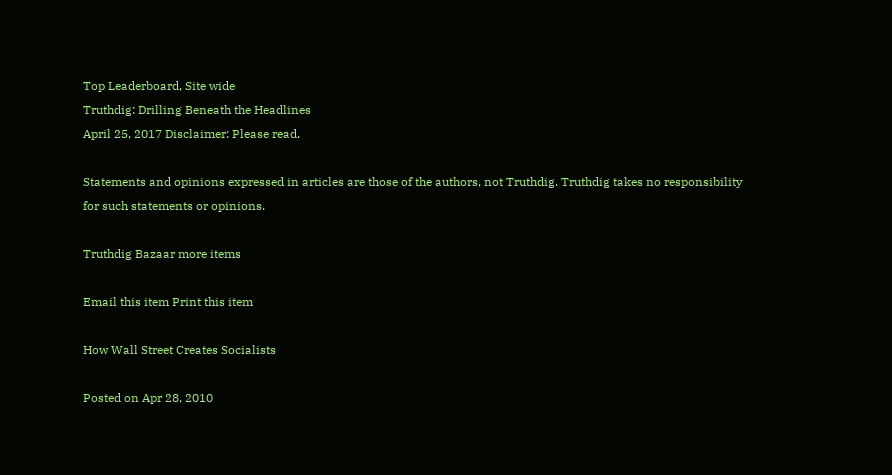Top Leaderboard, Site wide
Truthdig: Drilling Beneath the Headlines
April 25, 2017 Disclaimer: Please read.

Statements and opinions expressed in articles are those of the authors, not Truthdig. Truthdig takes no responsibility for such statements or opinions.

Truthdig Bazaar more items

Email this item Print this item

How Wall Street Creates Socialists

Posted on Apr 28, 2010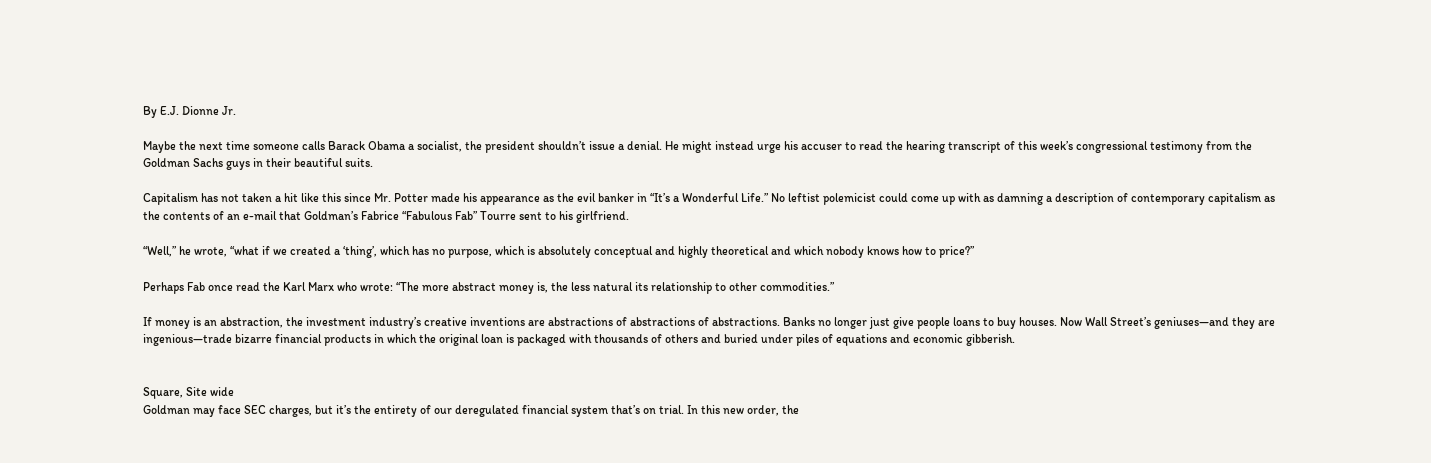By E.J. Dionne Jr.

Maybe the next time someone calls Barack Obama a socialist, the president shouldn’t issue a denial. He might instead urge his accuser to read the hearing transcript of this week’s congressional testimony from the Goldman Sachs guys in their beautiful suits.

Capitalism has not taken a hit like this since Mr. Potter made his appearance as the evil banker in “It’s a Wonderful Life.” No leftist polemicist could come up with as damning a description of contemporary capitalism as the contents of an e-mail that Goldman’s Fabrice “Fabulous Fab” Tourre sent to his girlfriend.

“Well,” he wrote, “what if we created a ‘thing’, which has no purpose, which is absolutely conceptual and highly theoretical and which nobody knows how to price?”

Perhaps Fab once read the Karl Marx who wrote: “The more abstract money is, the less natural its relationship to other commodities.”

If money is an abstraction, the investment industry’s creative inventions are abstractions of abstractions of abstractions. Banks no longer just give people loans to buy houses. Now Wall Street’s geniuses—and they are ingenious—trade bizarre financial products in which the original loan is packaged with thousands of others and buried under piles of equations and economic gibberish.


Square, Site wide
Goldman may face SEC charges, but it’s the entirety of our deregulated financial system that’s on trial. In this new order, the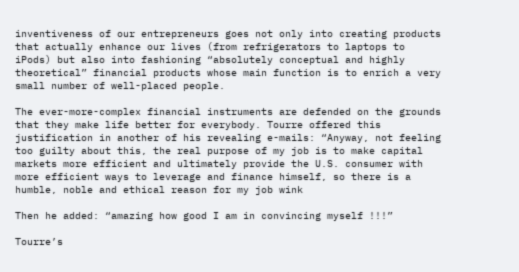inventiveness of our entrepreneurs goes not only into creating products that actually enhance our lives (from refrigerators to laptops to iPods) but also into fashioning “absolutely conceptual and highly theoretical” financial products whose main function is to enrich a very small number of well-placed people.

The ever-more-complex financial instruments are defended on the grounds that they make life better for everybody. Tourre offered this justification in another of his revealing e-mails: “Anyway, not feeling too guilty about this, the real purpose of my job is to make capital markets more efficient and ultimately provide the U.S. consumer with more efficient ways to leverage and finance himself, so there is a humble, noble and ethical reason for my job wink

Then he added: “amazing how good I am in convincing myself !!!”

Tourre’s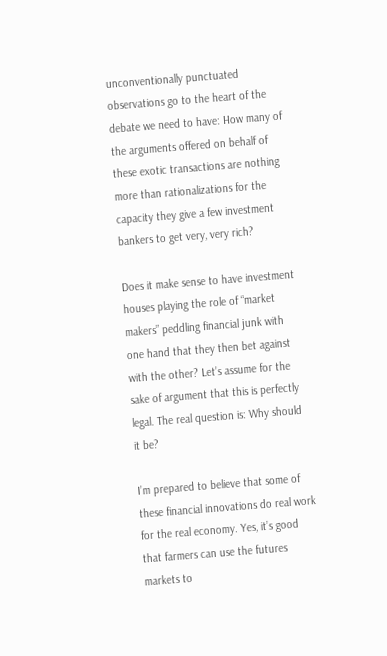unconventionally punctuated observations go to the heart of the debate we need to have: How many of the arguments offered on behalf of these exotic transactions are nothing more than rationalizations for the capacity they give a few investment bankers to get very, very rich?

Does it make sense to have investment houses playing the role of “market makers” peddling financial junk with one hand that they then bet against with the other? Let’s assume for the sake of argument that this is perfectly legal. The real question is: Why should it be?

I’m prepared to believe that some of these financial innovations do real work for the real economy. Yes, it’s good that farmers can use the futures markets to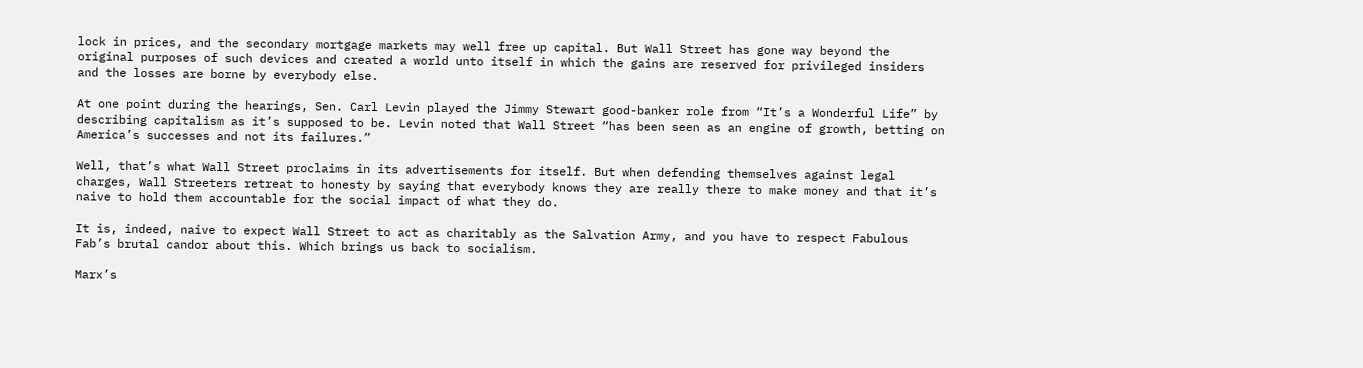lock in prices, and the secondary mortgage markets may well free up capital. But Wall Street has gone way beyond the original purposes of such devices and created a world unto itself in which the gains are reserved for privileged insiders and the losses are borne by everybody else.

At one point during the hearings, Sen. Carl Levin played the Jimmy Stewart good-banker role from “It’s a Wonderful Life” by describing capitalism as it’s supposed to be. Levin noted that Wall Street “has been seen as an engine of growth, betting on America’s successes and not its failures.”

Well, that’s what Wall Street proclaims in its advertisements for itself. But when defending themselves against legal charges, Wall Streeters retreat to honesty by saying that everybody knows they are really there to make money and that it’s naive to hold them accountable for the social impact of what they do.

It is, indeed, naive to expect Wall Street to act as charitably as the Salvation Army, and you have to respect Fabulous Fab’s brutal candor about this. Which brings us back to socialism.

Marx’s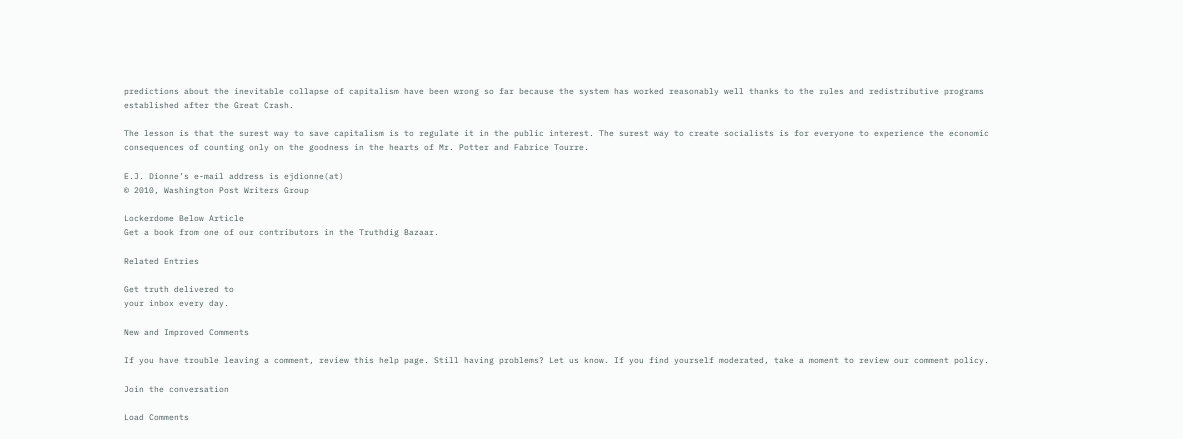predictions about the inevitable collapse of capitalism have been wrong so far because the system has worked reasonably well thanks to the rules and redistributive programs established after the Great Crash.

The lesson is that the surest way to save capitalism is to regulate it in the public interest. The surest way to create socialists is for everyone to experience the economic consequences of counting only on the goodness in the hearts of Mr. Potter and Fabrice Tourre.

E.J. Dionne’s e-mail address is ejdionne(at)
© 2010, Washington Post Writers Group

Lockerdome Below Article
Get a book from one of our contributors in the Truthdig Bazaar.

Related Entries

Get truth delivered to
your inbox every day.

New and Improved Comments

If you have trouble leaving a comment, review this help page. Still having problems? Let us know. If you find yourself moderated, take a moment to review our comment policy.

Join the conversation

Load Comments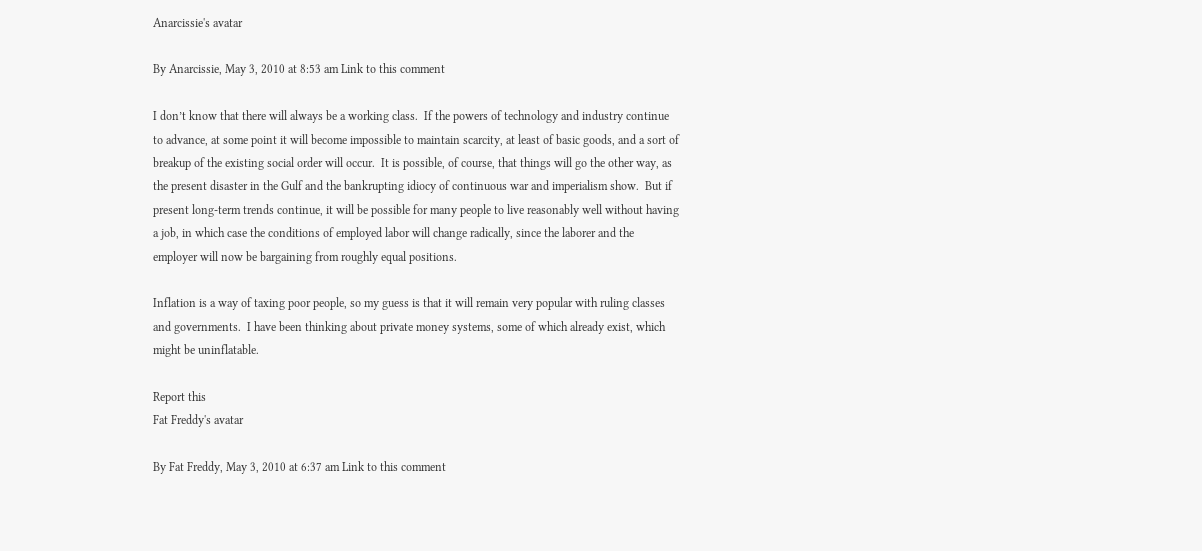Anarcissie's avatar

By Anarcissie, May 3, 2010 at 8:53 am Link to this comment

I don’t know that there will always be a working class.  If the powers of technology and industry continue to advance, at some point it will become impossible to maintain scarcity, at least of basic goods, and a sort of breakup of the existing social order will occur.  It is possible, of course, that things will go the other way, as the present disaster in the Gulf and the bankrupting idiocy of continuous war and imperialism show.  But if present long-term trends continue, it will be possible for many people to live reasonably well without having a job, in which case the conditions of employed labor will change radically, since the laborer and the employer will now be bargaining from roughly equal positions.

Inflation is a way of taxing poor people, so my guess is that it will remain very popular with ruling classes and governments.  I have been thinking about private money systems, some of which already exist, which might be uninflatable.

Report this
Fat Freddy's avatar

By Fat Freddy, May 3, 2010 at 6:37 am Link to this comment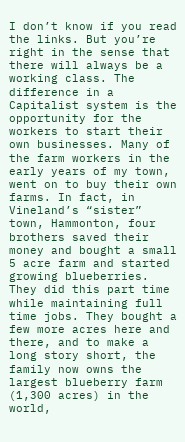I don’t know if you read the links. But you’re right in the sense that there will always be a working class. The difference in a Capitalist system is the opportunity for the workers to start their own businesses. Many of the farm workers in the early years of my town, went on to buy their own farms. In fact, in Vineland’s “sister” town, Hammonton, four brothers saved their money and bought a small 5 acre farm and started growing blueberries. They did this part time while maintaining full time jobs. They bought a few more acres here and there, and to make a long story short, the family now owns the largest blueberry farm (1,300 acres) in the world,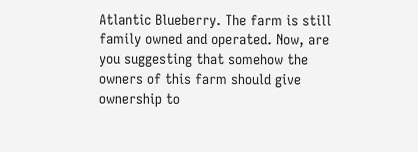Atlantic Blueberry. The farm is still family owned and operated. Now, are you suggesting that somehow the owners of this farm should give ownership to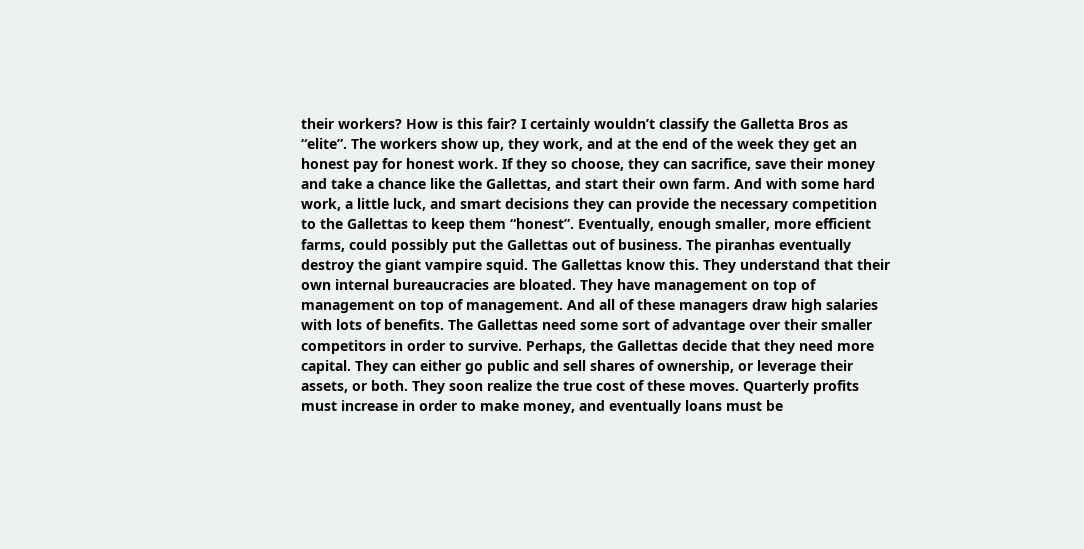their workers? How is this fair? I certainly wouldn’t classify the Galletta Bros as “elite”. The workers show up, they work, and at the end of the week they get an honest pay for honest work. If they so choose, they can sacrifice, save their money and take a chance like the Gallettas, and start their own farm. And with some hard work, a little luck, and smart decisions they can provide the necessary competition to the Gallettas to keep them “honest”. Eventually, enough smaller, more efficient farms, could possibly put the Gallettas out of business. The piranhas eventually destroy the giant vampire squid. The Gallettas know this. They understand that their own internal bureaucracies are bloated. They have management on top of management on top of management. And all of these managers draw high salaries with lots of benefits. The Gallettas need some sort of advantage over their smaller competitors in order to survive. Perhaps, the Gallettas decide that they need more capital. They can either go public and sell shares of ownership, or leverage their assets, or both. They soon realize the true cost of these moves. Quarterly profits must increase in order to make money, and eventually loans must be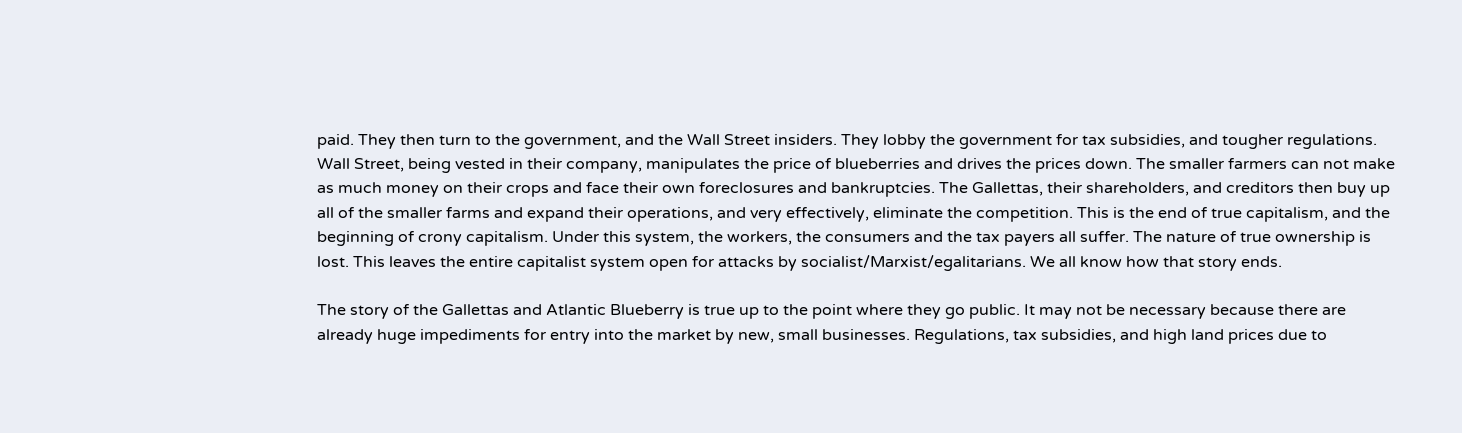paid. They then turn to the government, and the Wall Street insiders. They lobby the government for tax subsidies, and tougher regulations. Wall Street, being vested in their company, manipulates the price of blueberries and drives the prices down. The smaller farmers can not make as much money on their crops and face their own foreclosures and bankruptcies. The Gallettas, their shareholders, and creditors then buy up all of the smaller farms and expand their operations, and very effectively, eliminate the competition. This is the end of true capitalism, and the beginning of crony capitalism. Under this system, the workers, the consumers and the tax payers all suffer. The nature of true ownership is lost. This leaves the entire capitalist system open for attacks by socialist/Marxist/egalitarians. We all know how that story ends.

The story of the Gallettas and Atlantic Blueberry is true up to the point where they go public. It may not be necessary because there are already huge impediments for entry into the market by new, small businesses. Regulations, tax subsidies, and high land prices due to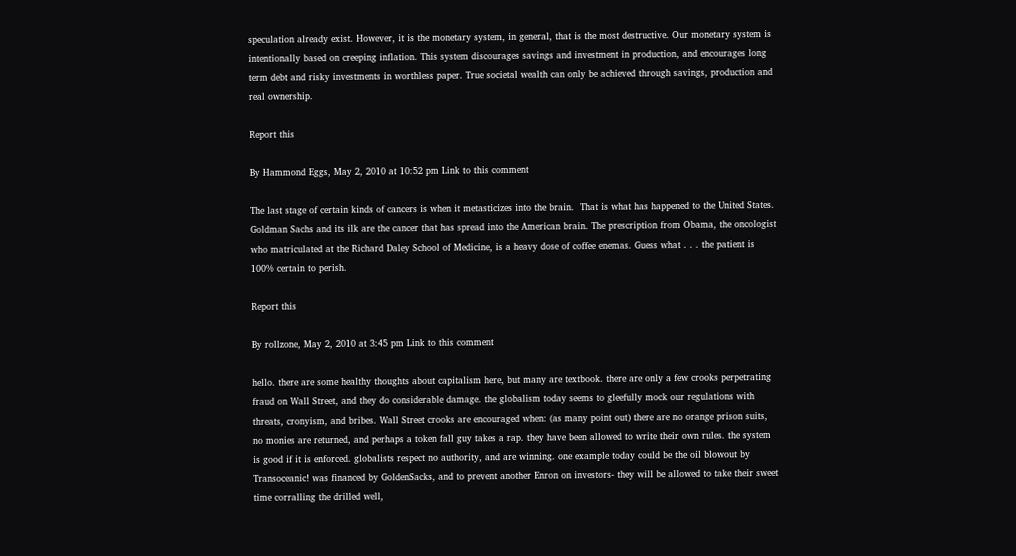speculation already exist. However, it is the monetary system, in general, that is the most destructive. Our monetary system is intentionally based on creeping inflation. This system discourages savings and investment in production, and encourages long term debt and risky investments in worthless paper. True societal wealth can only be achieved through savings, production and real ownership.

Report this

By Hammond Eggs, May 2, 2010 at 10:52 pm Link to this comment

The last stage of certain kinds of cancers is when it metasticizes into the brain.  That is what has happened to the United States.  Goldman Sachs and its ilk are the cancer that has spread into the American brain. The prescription from Obama, the oncologist who matriculated at the Richard Daley School of Medicine, is a heavy dose of coffee enemas. Guess what . . . the patient is 100% certain to perish.

Report this

By rollzone, May 2, 2010 at 3:45 pm Link to this comment

hello. there are some healthy thoughts about capitalism here, but many are textbook. there are only a few crooks perpetrating fraud on Wall Street, and they do considerable damage. the globalism today seems to gleefully mock our regulations with threats, cronyism, and bribes. Wall Street crooks are encouraged when: (as many point out) there are no orange prison suits, no monies are returned, and perhaps a token fall guy takes a rap. they have been allowed to write their own rules. the system is good if it is enforced. globalists respect no authority, and are winning. one example today could be the oil blowout by Transoceanic! was financed by GoldenSacks, and to prevent another Enron on investors- they will be allowed to take their sweet time corralling the drilled well,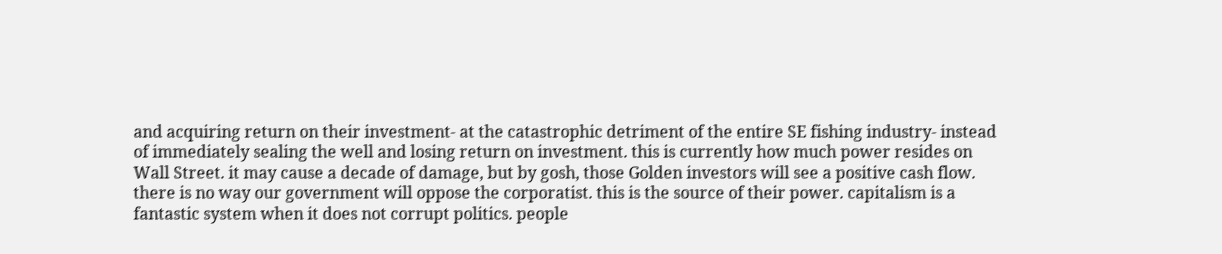and acquiring return on their investment- at the catastrophic detriment of the entire SE fishing industry- instead of immediately sealing the well and losing return on investment. this is currently how much power resides on Wall Street. it may cause a decade of damage, but by gosh, those Golden investors will see a positive cash flow. there is no way our government will oppose the corporatist. this is the source of their power. capitalism is a fantastic system when it does not corrupt politics. people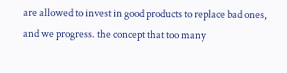are allowed to invest in good products to replace bad ones, and we progress. the concept that too many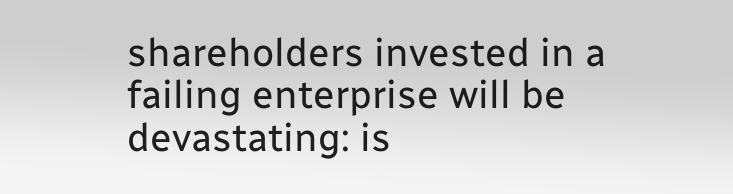shareholders invested in a failing enterprise will be devastating: is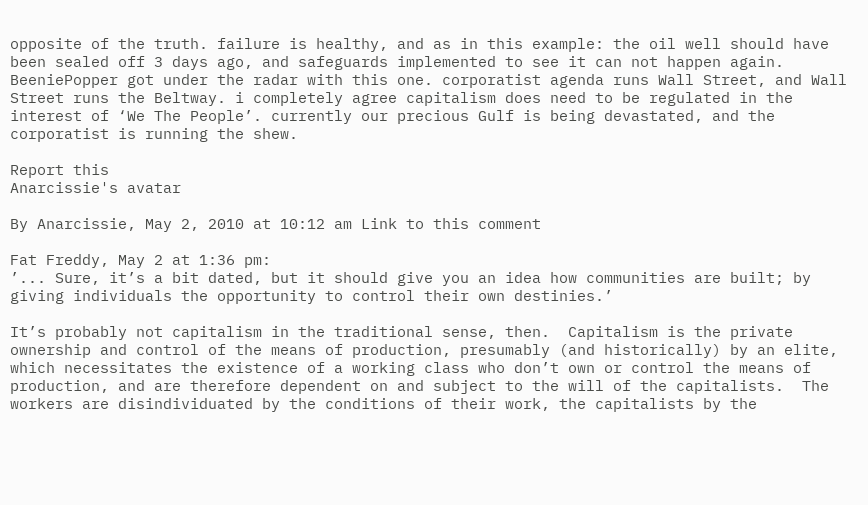opposite of the truth. failure is healthy, and as in this example: the oil well should have been sealed off 3 days ago, and safeguards implemented to see it can not happen again. BeeniePopper got under the radar with this one. corporatist agenda runs Wall Street, and Wall Street runs the Beltway. i completely agree capitalism does need to be regulated in the interest of ‘We The People’. currently our precious Gulf is being devastated, and the corporatist is running the shew.

Report this
Anarcissie's avatar

By Anarcissie, May 2, 2010 at 10:12 am Link to this comment

Fat Freddy, May 2 at 1:36 pm:
’... Sure, it’s a bit dated, but it should give you an idea how communities are built; by giving individuals the opportunity to control their own destinies.’

It’s probably not capitalism in the traditional sense, then.  Capitalism is the private ownership and control of the means of production, presumably (and historically) by an elite, which necessitates the existence of a working class who don’t own or control the means of production, and are therefore dependent on and subject to the will of the capitalists.  The workers are disindividuated by the conditions of their work, the capitalists by the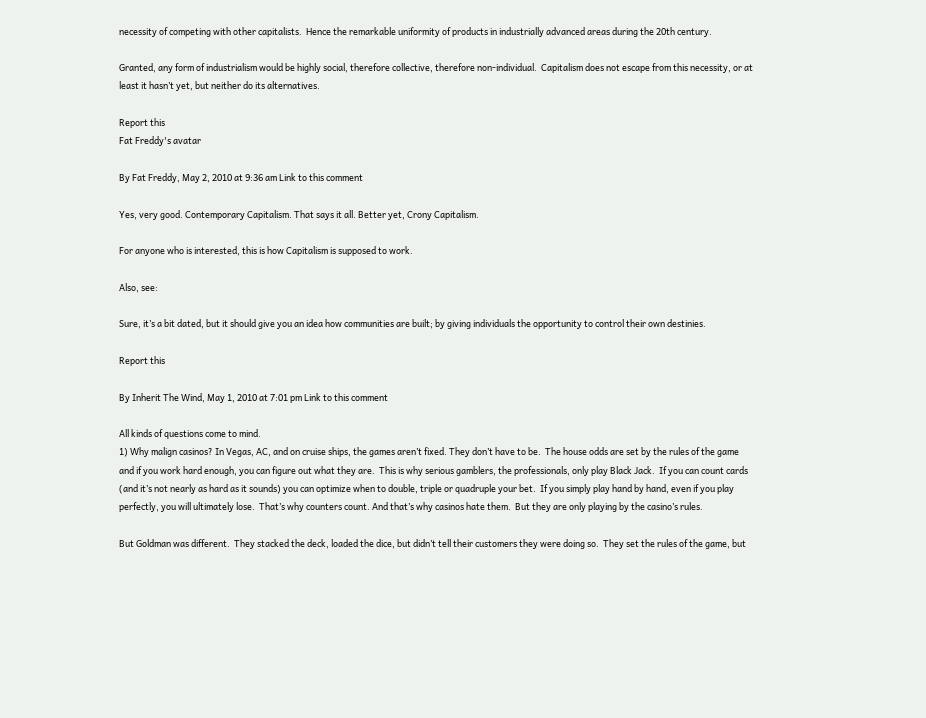necessity of competing with other capitalists.  Hence the remarkable uniformity of products in industrially advanced areas during the 20th century.

Granted, any form of industrialism would be highly social, therefore collective, therefore non-individual.  Capitalism does not escape from this necessity, or at least it hasn’t yet, but neither do its alternatives.

Report this
Fat Freddy's avatar

By Fat Freddy, May 2, 2010 at 9:36 am Link to this comment

Yes, very good. Contemporary Capitalism. That says it all. Better yet, Crony Capitalism.

For anyone who is interested, this is how Capitalism is supposed to work.

Also, see:

Sure, it’s a bit dated, but it should give you an idea how communities are built; by giving individuals the opportunity to control their own destinies.

Report this

By Inherit The Wind, May 1, 2010 at 7:01 pm Link to this comment

All kinds of questions come to mind.
1) Why malign casinos? In Vegas, AC, and on cruise ships, the games aren’t fixed. They don’t have to be.  The house odds are set by the rules of the game and if you work hard enough, you can figure out what they are.  This is why serious gamblers, the professionals, only play Black Jack.  If you can count cards (and it’s not nearly as hard as it sounds) you can optimize when to double, triple or quadruple your bet.  If you simply play hand by hand, even if you play perfectly, you will ultimately lose.  That’s why counters count. And that’s why casinos hate them.  But they are only playing by the casino’s rules.

But Goldman was different.  They stacked the deck, loaded the dice, but didn’t tell their customers they were doing so.  They set the rules of the game, but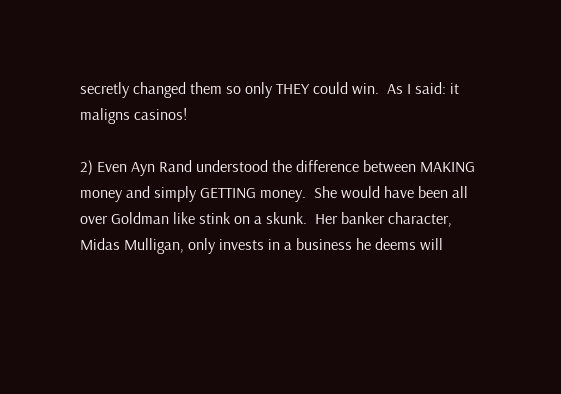secretly changed them so only THEY could win.  As I said: it maligns casinos!

2) Even Ayn Rand understood the difference between MAKING money and simply GETTING money.  She would have been all over Goldman like stink on a skunk.  Her banker character, Midas Mulligan, only invests in a business he deems will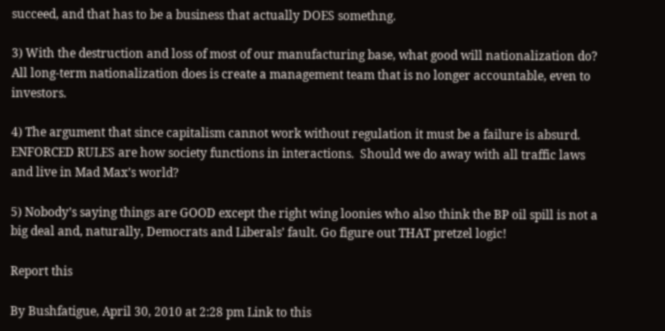succeed, and that has to be a business that actually DOES somethng.

3) With the destruction and loss of most of our manufacturing base, what good will nationalization do?  All long-term nationalization does is create a management team that is no longer accountable, even to investors.

4) The argument that since capitalism cannot work without regulation it must be a failure is absurd.  ENFORCED RULES are how society functions in interactions.  Should we do away with all traffic laws and live in Mad Max’s world?

5) Nobody’s saying things are GOOD except the right wing loonies who also think the BP oil spill is not a big deal and, naturally, Democrats and Liberals’ fault. Go figure out THAT pretzel logic!

Report this

By Bushfatigue, April 30, 2010 at 2:28 pm Link to this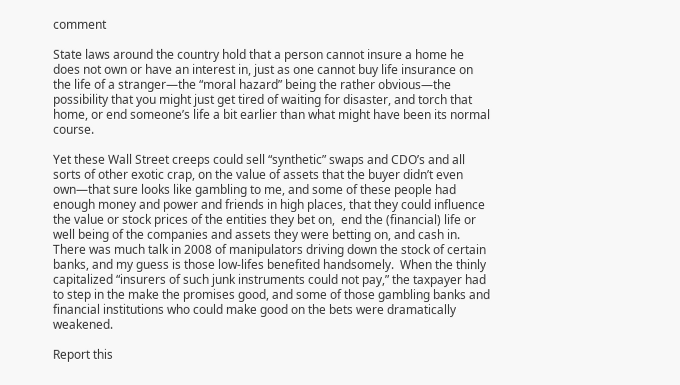comment

State laws around the country hold that a person cannot insure a home he does not own or have an interest in, just as one cannot buy life insurance on the life of a stranger—the “moral hazard” being the rather obvious—the possibility that you might just get tired of waiting for disaster, and torch that home, or end someone’s life a bit earlier than what might have been its normal course.

Yet these Wall Street creeps could sell “synthetic” swaps and CDO’s and all sorts of other exotic crap, on the value of assets that the buyer didn’t even own—that sure looks like gambling to me, and some of these people had enough money and power and friends in high places, that they could influence the value or stock prices of the entities they bet on,  end the (financial) life or well being of the companies and assets they were betting on, and cash in.  There was much talk in 2008 of manipulators driving down the stock of certain banks, and my guess is those low-lifes benefited handsomely.  When the thinly capitalized “insurers of such junk instruments could not pay,” the taxpayer had to step in the make the promises good, and some of those gambling banks and financial institutions who could make good on the bets were dramatically weakened.

Report this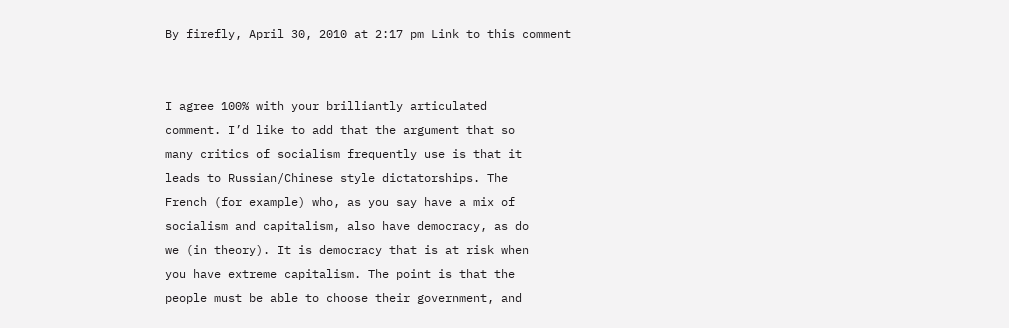By firefly, April 30, 2010 at 2:17 pm Link to this comment


I agree 100% with your brilliantly articulated
comment. I’d like to add that the argument that so
many critics of socialism frequently use is that it
leads to Russian/Chinese style dictatorships. The
French (for example) who, as you say have a mix of
socialism and capitalism, also have democracy, as do
we (in theory). It is democracy that is at risk when
you have extreme capitalism. The point is that the
people must be able to choose their government, and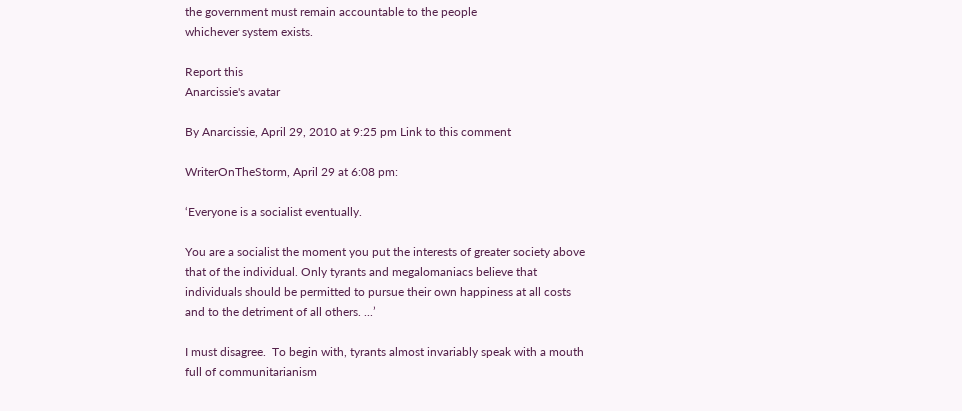the government must remain accountable to the people
whichever system exists.

Report this
Anarcissie's avatar

By Anarcissie, April 29, 2010 at 9:25 pm Link to this comment

WriterOnTheStorm, April 29 at 6:08 pm:

‘Everyone is a socialist eventually.

You are a socialist the moment you put the interests of greater society above that of the individual. Only tyrants and megalomaniacs believe that individuals should be permitted to pursue their own happiness at all costs and to the detriment of all others. ...’

I must disagree.  To begin with, tyrants almost invariably speak with a mouth full of communitarianism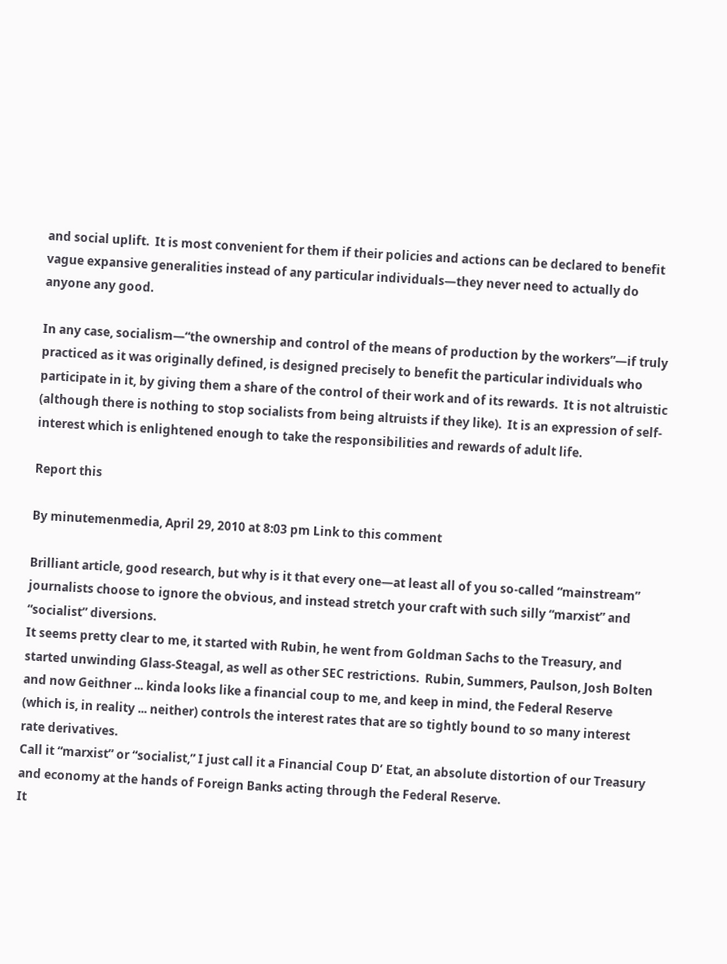and social uplift.  It is most convenient for them if their policies and actions can be declared to benefit vague expansive generalities instead of any particular individuals—they never need to actually do anyone any good.

In any case, socialism—“the ownership and control of the means of production by the workers”—if truly practiced as it was originally defined, is designed precisely to benefit the particular individuals who participate in it, by giving them a share of the control of their work and of its rewards.  It is not altruistic (although there is nothing to stop socialists from being altruists if they like).  It is an expression of self-interest which is enlightened enough to take the responsibilities and rewards of adult life.

Report this

By minutemenmedia, April 29, 2010 at 8:03 pm Link to this comment

Brilliant article, good research, but why is it that every one—at least all of you so-called “mainstream” journalists choose to ignore the obvious, and instead stretch your craft with such silly “marxist” and “socialist” diversions.
It seems pretty clear to me, it started with Rubin, he went from Goldman Sachs to the Treasury, and started unwinding Glass-Steagal, as well as other SEC restrictions.  Rubin, Summers, Paulson, Josh Bolten and now Geithner ... kinda looks like a financial coup to me, and keep in mind, the Federal Reserve (which is, in reality ... neither) controls the interest rates that are so tightly bound to so many interest rate derivatives.
Call it “marxist” or “socialist,” I just call it a Financial Coup D’ Etat, an absolute distortion of our Treasury and economy at the hands of Foreign Banks acting through the Federal Reserve.
It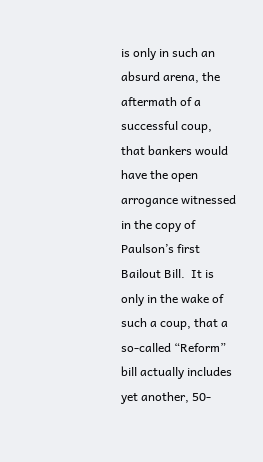is only in such an absurd arena, the aftermath of a successful coup, that bankers would have the open arrogance witnessed in the copy of Paulson’s first Bailout Bill.  It is only in the wake of such a coup, that a so-called “Reform” bill actually includes yet another, 50-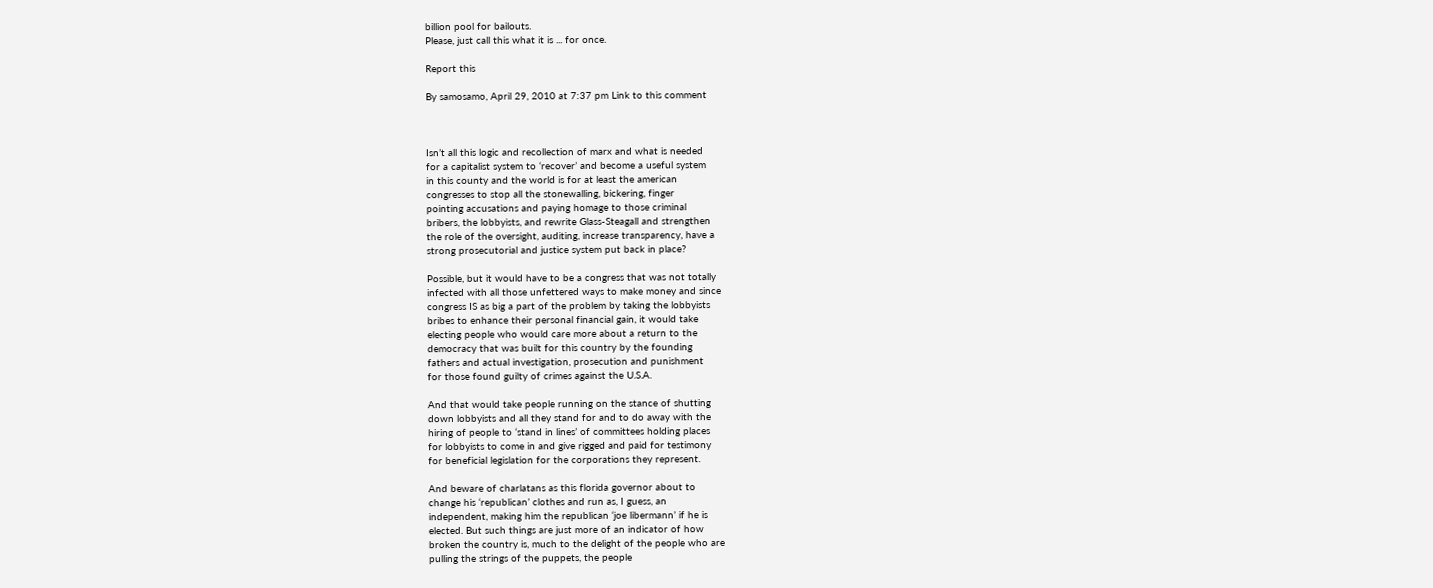billion pool for bailouts.
Please, just call this what it is ... for once.

Report this

By samosamo, April 29, 2010 at 7:37 pm Link to this comment



Isn’t all this logic and recollection of marx and what is needed
for a capitalist system to ‘recover’ and become a useful system
in this county and the world is for at least the american
congresses to stop all the stonewalling, bickering, finger
pointing accusations and paying homage to those criminal
bribers, the lobbyists, and rewrite Glass-Steagall and strengthen
the role of the oversight, auditing, increase transparency, have a
strong prosecutorial and justice system put back in place?

Possible, but it would have to be a congress that was not totally
infected with all those unfettered ways to make money and since
congress IS as big a part of the problem by taking the lobbyists
bribes to enhance their personal financial gain, it would take
electing people who would care more about a return to the
democracy that was built for this country by the founding
fathers and actual investigation, prosecution and punishment
for those found guilty of crimes against the U.S.A.

And that would take people running on the stance of shutting
down lobbyists and all they stand for and to do away with the
hiring of people to ‘stand in lines’ of committees holding places
for lobbyists to come in and give rigged and paid for testimony
for beneficial legislation for the corporations they represent.

And beware of charlatans as this florida governor about to
change his ‘republican’ clothes and run as, I guess, an
independent, making him the republican ‘joe libermann’ if he is
elected. But such things are just more of an indicator of how
broken the country is, much to the delight of the people who are
pulling the strings of the puppets, the people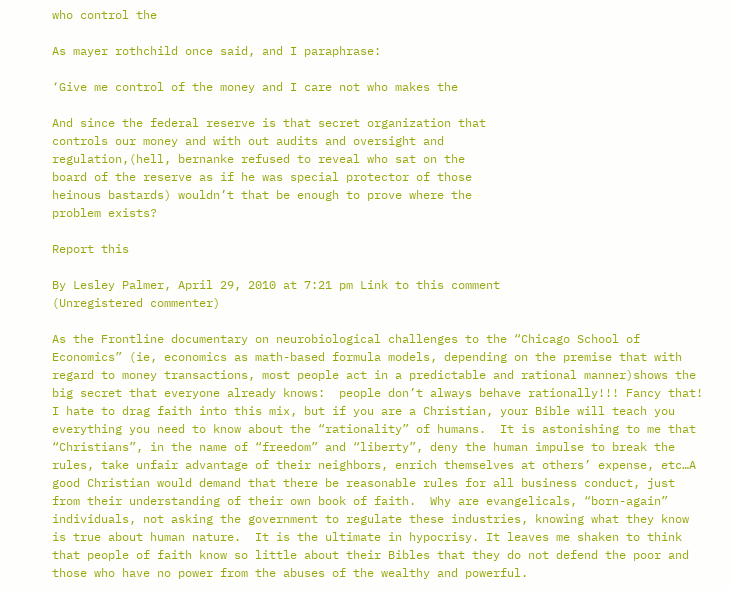who control the

As mayer rothchild once said, and I paraphrase:

‘Give me control of the money and I care not who makes the

And since the federal reserve is that secret organization that
controls our money and with out audits and oversight and
regulation,(hell, bernanke refused to reveal who sat on the
board of the reserve as if he was special protector of those
heinous bastards) wouldn’t that be enough to prove where the
problem exists?

Report this

By Lesley Palmer, April 29, 2010 at 7:21 pm Link to this comment
(Unregistered commenter)

As the Frontline documentary on neurobiological challenges to the “Chicago School of Economics” (ie, economics as math-based formula models, depending on the premise that with regard to money transactions, most people act in a predictable and rational manner)shows the big secret that everyone already knows:  people don’t always behave rationally!!! Fancy that! I hate to drag faith into this mix, but if you are a Christian, your Bible will teach you everything you need to know about the “rationality” of humans.  It is astonishing to me that “Christians”, in the name of “freedom” and “liberty”, deny the human impulse to break the rules, take unfair advantage of their neighbors, enrich themselves at others’ expense, etc…A good Christian would demand that there be reasonable rules for all business conduct, just from their understanding of their own book of faith.  Why are evangelicals, “born-again” individuals, not asking the government to regulate these industries, knowing what they know is true about human nature.  It is the ultimate in hypocrisy. It leaves me shaken to think that people of faith know so little about their Bibles that they do not defend the poor and those who have no power from the abuses of the wealthy and powerful.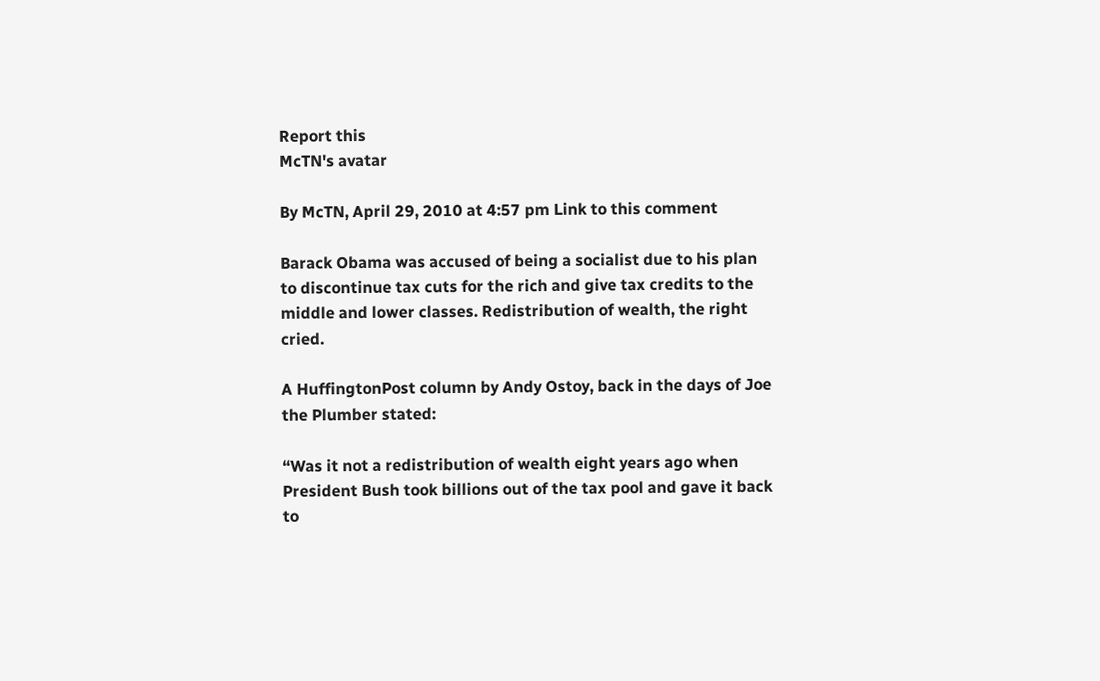Report this
McTN's avatar

By McTN, April 29, 2010 at 4:57 pm Link to this comment

Barack Obama was accused of being a socialist due to his plan to discontinue tax cuts for the rich and give tax credits to the middle and lower classes. Redistribution of wealth, the right cried.

A HuffingtonPost column by Andy Ostoy, back in the days of Joe the Plumber stated:

“Was it not a redistribution of wealth eight years ago when President Bush took billions out of the tax pool and gave it back to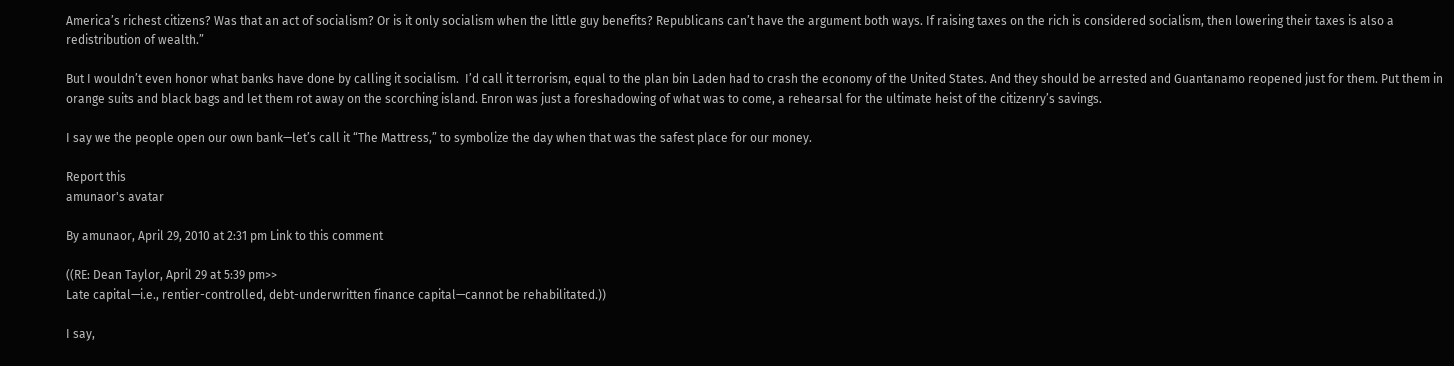America’s richest citizens? Was that an act of socialism? Or is it only socialism when the little guy benefits? Republicans can’t have the argument both ways. If raising taxes on the rich is considered socialism, then lowering their taxes is also a redistribution of wealth.”

But I wouldn’t even honor what banks have done by calling it socialism.  I’d call it terrorism, equal to the plan bin Laden had to crash the economy of the United States. And they should be arrested and Guantanamo reopened just for them. Put them in orange suits and black bags and let them rot away on the scorching island. Enron was just a foreshadowing of what was to come, a rehearsal for the ultimate heist of the citizenry’s savings.

I say we the people open our own bank—let’s call it “The Mattress,” to symbolize the day when that was the safest place for our money.

Report this
amunaor's avatar

By amunaor, April 29, 2010 at 2:31 pm Link to this comment

((RE: Dean Taylor, April 29 at 5:39 pm>>
Late capital—i.e., rentier-controlled, debt-underwritten finance capital—cannot be rehabilitated.))

I say,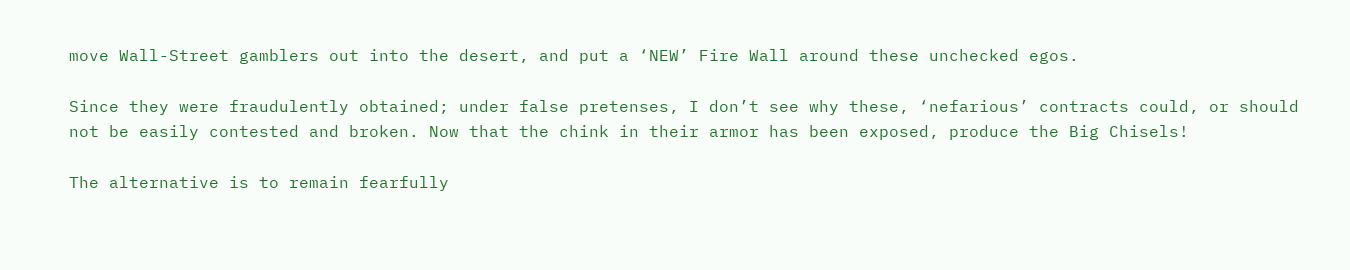move Wall-Street gamblers out into the desert, and put a ‘NEW’ Fire Wall around these unchecked egos.

Since they were fraudulently obtained; under false pretenses, I don’t see why these, ‘nefarious’ contracts could, or should not be easily contested and broken. Now that the chink in their armor has been exposed, produce the Big Chisels!

The alternative is to remain fearfully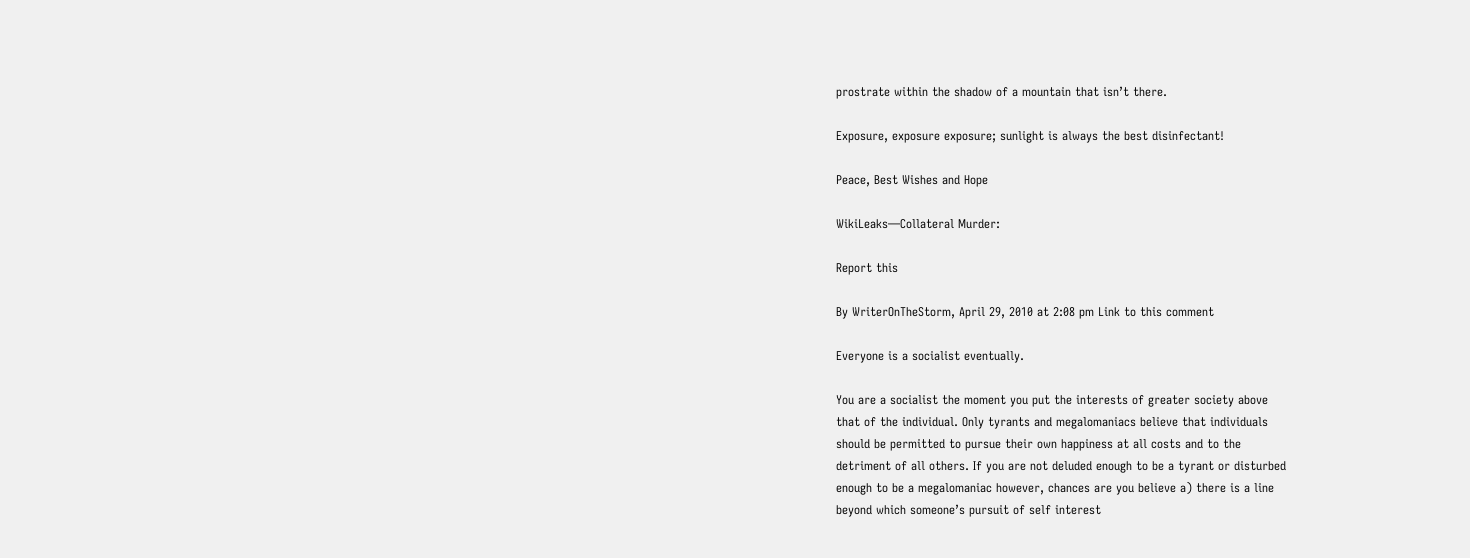prostrate within the shadow of a mountain that isn’t there.

Exposure, exposure exposure; sunlight is always the best disinfectant!

Peace, Best Wishes and Hope

WikiLeaks—Collateral Murder:

Report this

By WriterOnTheStorm, April 29, 2010 at 2:08 pm Link to this comment

Everyone is a socialist eventually.

You are a socialist the moment you put the interests of greater society above
that of the individual. Only tyrants and megalomaniacs believe that individuals
should be permitted to pursue their own happiness at all costs and to the
detriment of all others. If you are not deluded enough to be a tyrant or disturbed
enough to be a megalomaniac however, chances are you believe a) there is a line
beyond which someone’s pursuit of self interest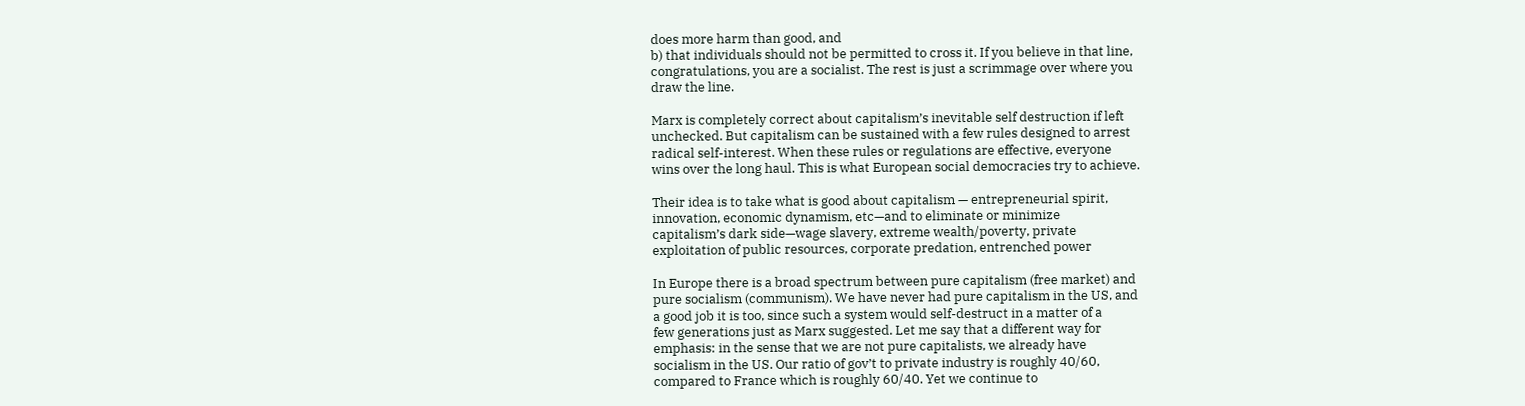does more harm than good, and
b) that individuals should not be permitted to cross it. If you believe in that line,
congratulations, you are a socialist. The rest is just a scrimmage over where you
draw the line.

Marx is completely correct about capitalism’s inevitable self destruction if left
unchecked. But capitalism can be sustained with a few rules designed to arrest
radical self-interest. When these rules or regulations are effective, everyone
wins over the long haul. This is what European social democracies try to achieve.

Their idea is to take what is good about capitalism — entrepreneurial spirit,
innovation, economic dynamism, etc—and to eliminate or minimize
capitalism’s dark side—wage slavery, extreme wealth/poverty, private
exploitation of public resources, corporate predation, entrenched power

In Europe there is a broad spectrum between pure capitalism (free market) and
pure socialism (communism). We have never had pure capitalism in the US, and
a good job it is too, since such a system would self-destruct in a matter of a
few generations just as Marx suggested. Let me say that a different way for
emphasis: in the sense that we are not pure capitalists, we already have
socialism in the US. Our ratio of gov’t to private industry is roughly 40/60,
compared to France which is roughly 60/40. Yet we continue to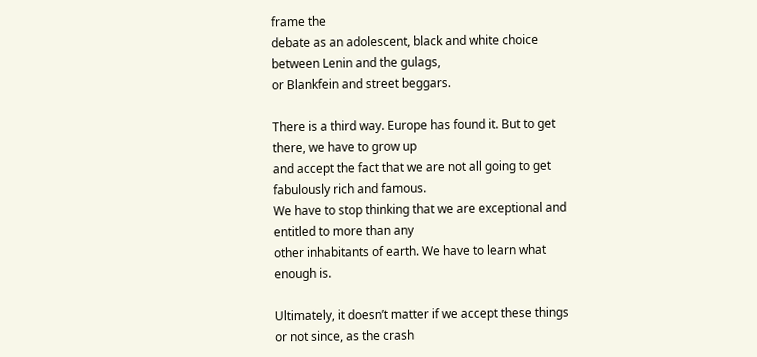frame the
debate as an adolescent, black and white choice between Lenin and the gulags,
or Blankfein and street beggars.

There is a third way. Europe has found it. But to get there, we have to grow up
and accept the fact that we are not all going to get fabulously rich and famous.
We have to stop thinking that we are exceptional and entitled to more than any
other inhabitants of earth. We have to learn what enough is.

Ultimately, it doesn’t matter if we accept these things or not since, as the crash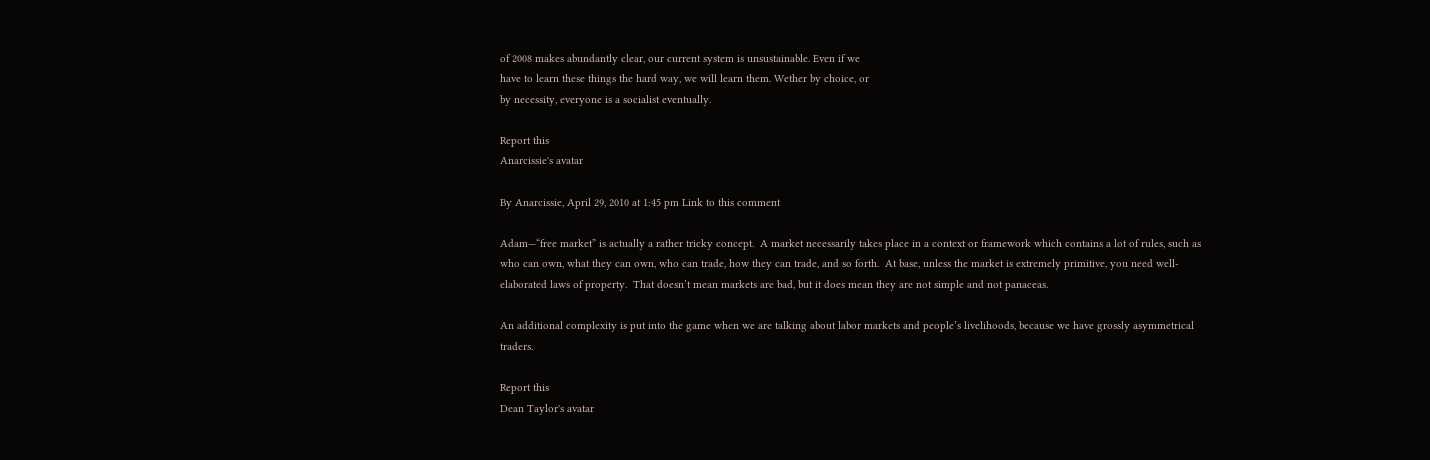of 2008 makes abundantly clear, our current system is unsustainable. Even if we
have to learn these things the hard way, we will learn them. Wether by choice, or
by necessity, everyone is a socialist eventually.

Report this
Anarcissie's avatar

By Anarcissie, April 29, 2010 at 1:45 pm Link to this comment

Adam—“free market” is actually a rather tricky concept.  A market necessarily takes place in a context or framework which contains a lot of rules, such as who can own, what they can own, who can trade, how they can trade, and so forth.  At base, unless the market is extremely primitive, you need well-elaborated laws of property.  That doesn’t mean markets are bad, but it does mean they are not simple and not panaceas.

An additional complexity is put into the game when we are talking about labor markets and people’s livelihoods, because we have grossly asymmetrical traders.

Report this
Dean Taylor's avatar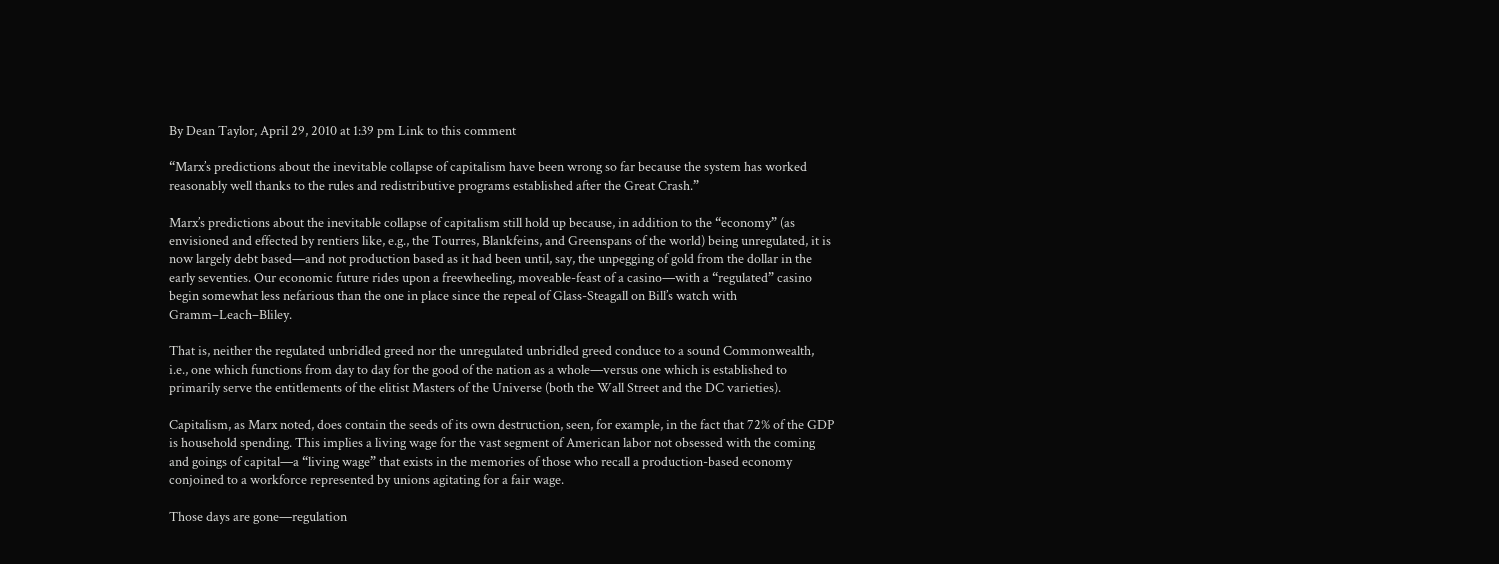By Dean Taylor, April 29, 2010 at 1:39 pm Link to this comment

“Marx’s predictions about the inevitable collapse of capitalism have been wrong so far because the system has worked reasonably well thanks to the rules and redistributive programs established after the Great Crash.”

Marx’s predictions about the inevitable collapse of capitalism still hold up because, in addition to the “economy” (as envisioned and effected by rentiers like, e.g., the Tourres, Blankfeins, and Greenspans of the world) being unregulated, it is now largely debt based—and not production based as it had been until, say, the unpegging of gold from the dollar in the early seventies. Our economic future rides upon a freewheeling, moveable-feast of a casino—with a “regulated” casino begin somewhat less nefarious than the one in place since the repeal of Glass-Steagall on Bill’s watch with Gramm–Leach–Bliley.

That is, neither the regulated unbridled greed nor the unregulated unbridled greed conduce to a sound Commonwealth, i.e., one which functions from day to day for the good of the nation as a whole—versus one which is established to primarily serve the entitlements of the elitist Masters of the Universe (both the Wall Street and the DC varieties).

Capitalism, as Marx noted, does contain the seeds of its own destruction, seen, for example, in the fact that 72% of the GDP is household spending. This implies a living wage for the vast segment of American labor not obsessed with the coming and goings of capital—a “living wage” that exists in the memories of those who recall a production-based economy conjoined to a workforce represented by unions agitating for a fair wage.

Those days are gone—regulation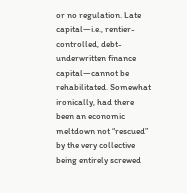or no regulation. Late capital—i.e., rentier-controlled, debt-underwritten finance capital—cannot be rehabilitated. Somewhat ironically, had there been an economic meltdown not “rescued” by the very collective being entirely screwed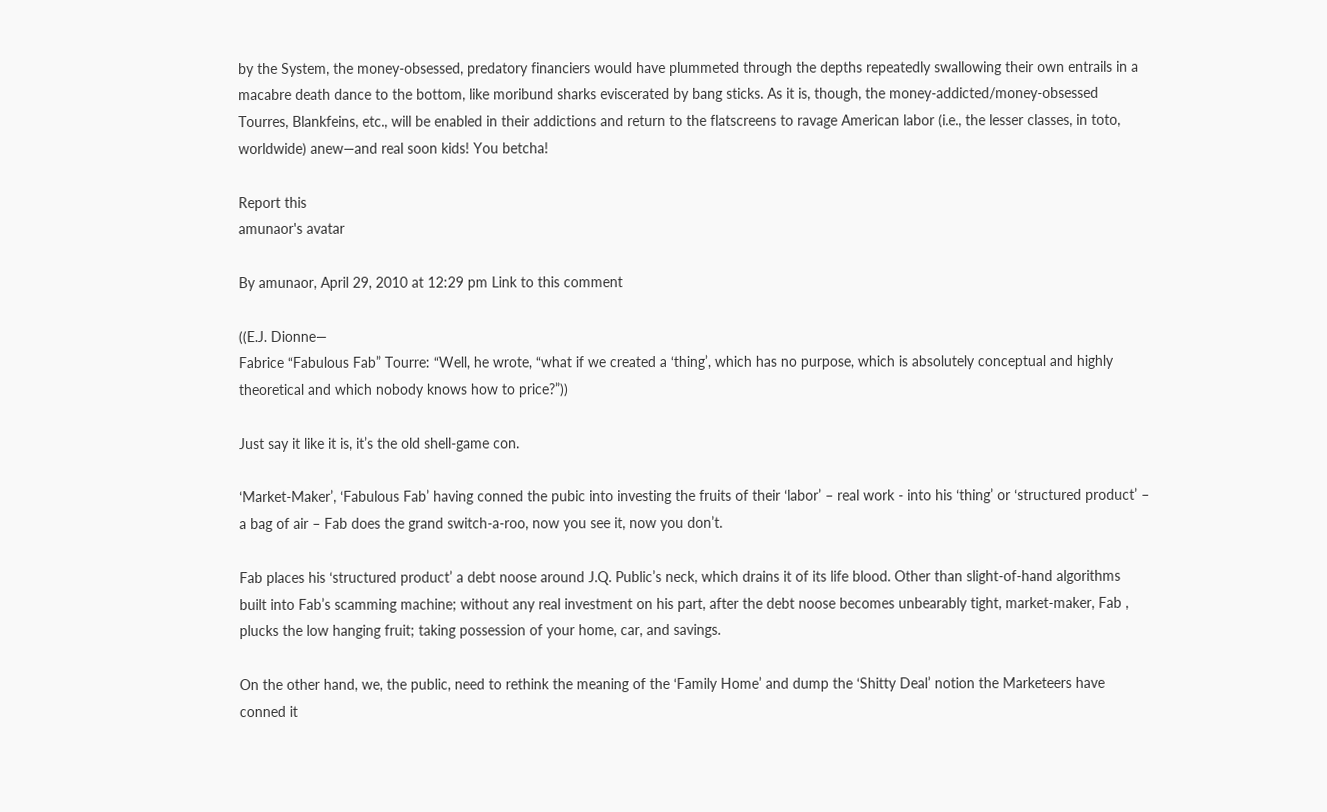by the System, the money-obsessed, predatory financiers would have plummeted through the depths repeatedly swallowing their own entrails in a macabre death dance to the bottom, like moribund sharks eviscerated by bang sticks. As it is, though, the money-addicted/money-obsessed Tourres, Blankfeins, etc., will be enabled in their addictions and return to the flatscreens to ravage American labor (i.e., the lesser classes, in toto, worldwide) anew—and real soon kids! You betcha!

Report this
amunaor's avatar

By amunaor, April 29, 2010 at 12:29 pm Link to this comment

((E.J. Dionne—
Fabrice “Fabulous Fab” Tourre: “Well, he wrote, “what if we created a ‘thing’, which has no purpose, which is absolutely conceptual and highly theoretical and which nobody knows how to price?”))

Just say it like it is, it’s the old shell-game con.

‘Market-Maker’, ‘Fabulous Fab’ having conned the pubic into investing the fruits of their ‘labor’ – real work - into his ‘thing’ or ‘structured product’ – a bag of air – Fab does the grand switch-a-roo, now you see it, now you don’t.

Fab places his ‘structured product’ a debt noose around J.Q. Public’s neck, which drains it of its life blood. Other than slight-of-hand algorithms built into Fab’s scamming machine; without any real investment on his part, after the debt noose becomes unbearably tight, market-maker, Fab , plucks the low hanging fruit; taking possession of your home, car, and savings.

On the other hand, we, the public, need to rethink the meaning of the ‘Family Home’ and dump the ‘Shitty Deal’ notion the Marketeers have conned it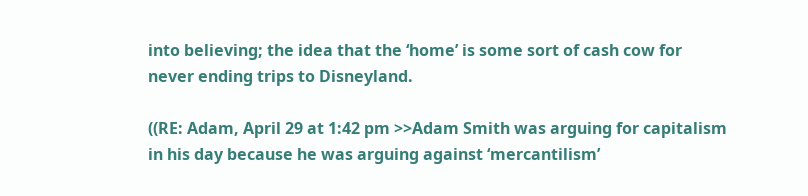into believing; the idea that the ‘home’ is some sort of cash cow for never ending trips to Disneyland.

((RE: Adam, April 29 at 1:42 pm >>Adam Smith was arguing for capitalism in his day because he was arguing against ‘mercantilism’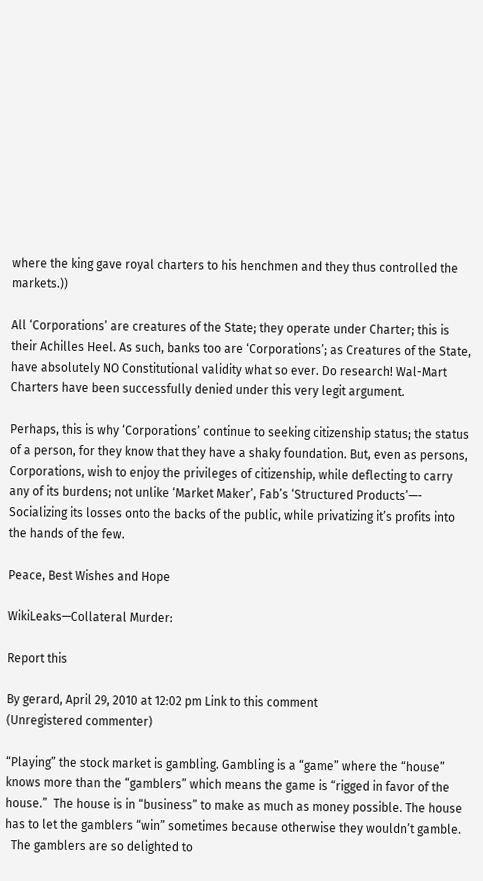where the king gave royal charters to his henchmen and they thus controlled the markets.))

All ‘Corporations’ are creatures of the State; they operate under Charter; this is their Achilles Heel. As such, banks too are ‘Corporations’; as Creatures of the State, have absolutely NO Constitutional validity what so ever. Do research! Wal-Mart Charters have been successfully denied under this very legit argument.

Perhaps, this is why ‘Corporations’ continue to seeking citizenship status; the status of a person, for they know that they have a shaky foundation. But, even as persons, Corporations, wish to enjoy the privileges of citizenship, while deflecting to carry any of its burdens; not unlike ‘Market Maker’, Fab’s ‘Structured Products’—- Socializing its losses onto the backs of the public, while privatizing it’s profits into the hands of the few.

Peace, Best Wishes and Hope

WikiLeaks—Collateral Murder:

Report this

By gerard, April 29, 2010 at 12:02 pm Link to this comment
(Unregistered commenter)

“Playing” the stock market is gambling. Gambling is a “game” where the “house” knows more than the “gamblers” which means the game is “rigged in favor of the house.”  The house is in “business” to make as much as money possible. The house has to let the gamblers “win” sometimes because otherwise they wouldn’t gamble.
  The gamblers are so delighted to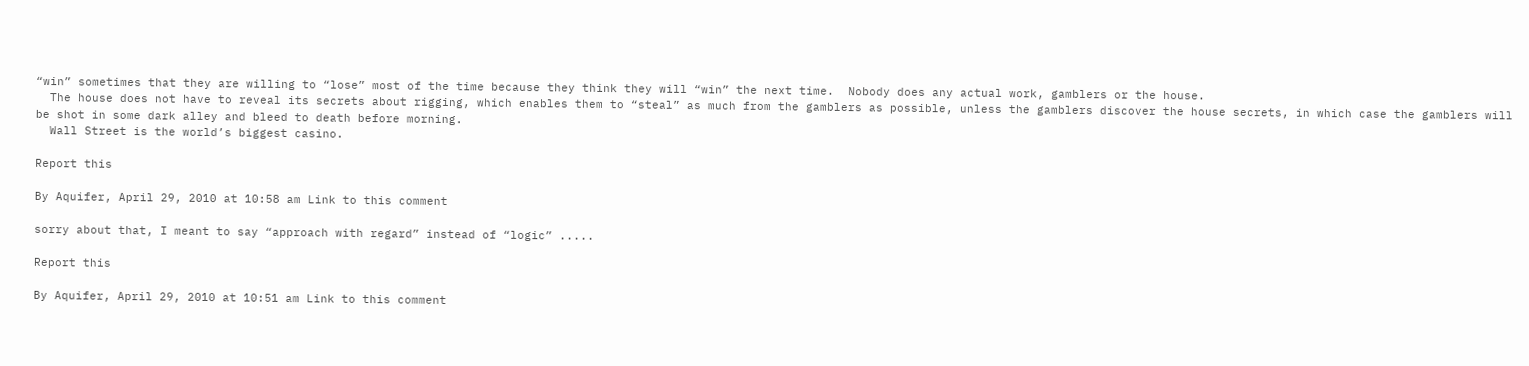“win” sometimes that they are willing to “lose” most of the time because they think they will “win” the next time.  Nobody does any actual work, gamblers or the house.
  The house does not have to reveal its secrets about rigging, which enables them to “steal” as much from the gamblers as possible, unless the gamblers discover the house secrets, in which case the gamblers will be shot in some dark alley and bleed to death before morning.
  Wall Street is the world’s biggest casino.

Report this

By Aquifer, April 29, 2010 at 10:58 am Link to this comment

sorry about that, I meant to say “approach with regard” instead of “logic” .....

Report this

By Aquifer, April 29, 2010 at 10:51 am Link to this comment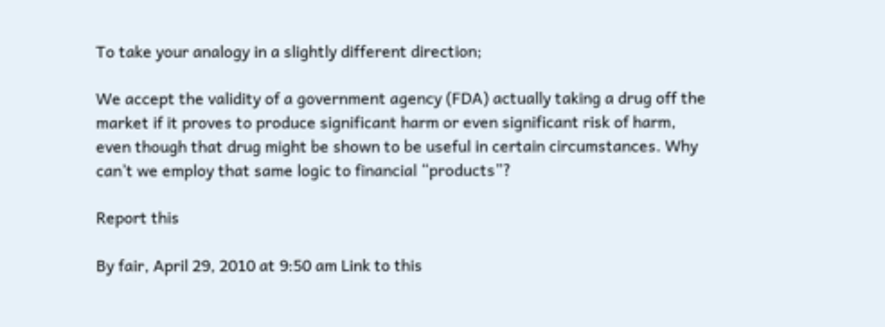To take your analogy in a slightly different direction;

We accept the validity of a government agency (FDA) actually taking a drug off the
market if it proves to produce significant harm or even significant risk of harm,
even though that drug might be shown to be useful in certain circumstances. Why
can’t we employ that same logic to financial “products”?

Report this

By fair, April 29, 2010 at 9:50 am Link to this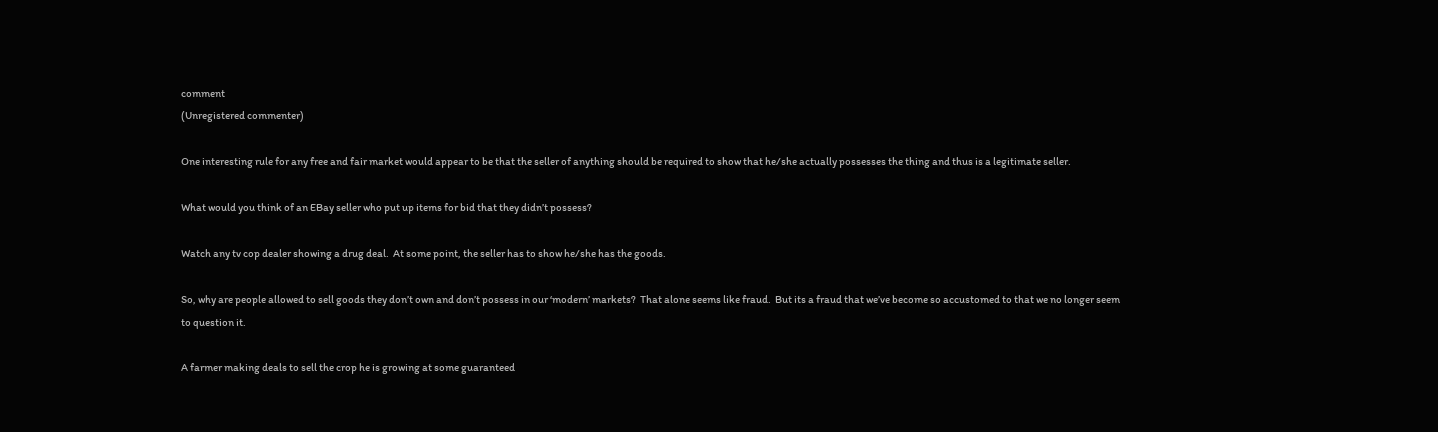comment
(Unregistered commenter)

One interesting rule for any free and fair market would appear to be that the seller of anything should be required to show that he/she actually possesses the thing and thus is a legitimate seller.

What would you think of an EBay seller who put up items for bid that they didn’t possess?

Watch any tv cop dealer showing a drug deal.  At some point, the seller has to show he/she has the goods.

So, why are people allowed to sell goods they don’t own and don’t possess in our ‘modern’ markets?  That alone seems like fraud.  But its a fraud that we’ve become so accustomed to that we no longer seem to question it.

A farmer making deals to sell the crop he is growing at some guaranteed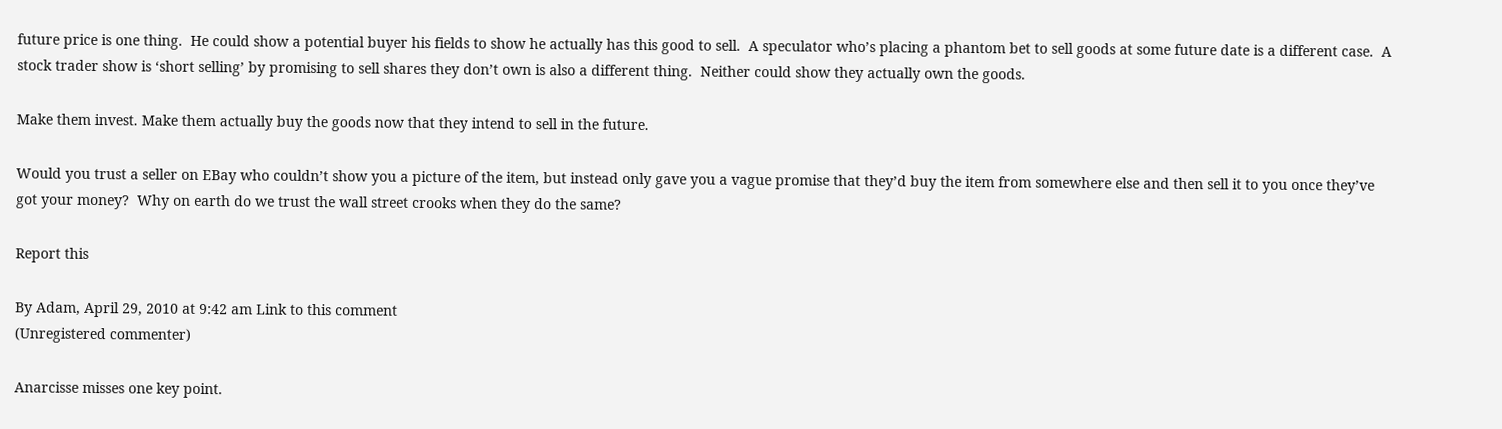future price is one thing.  He could show a potential buyer his fields to show he actually has this good to sell.  A speculator who’s placing a phantom bet to sell goods at some future date is a different case.  A stock trader show is ‘short selling’ by promising to sell shares they don’t own is also a different thing.  Neither could show they actually own the goods.

Make them invest. Make them actually buy the goods now that they intend to sell in the future.

Would you trust a seller on EBay who couldn’t show you a picture of the item, but instead only gave you a vague promise that they’d buy the item from somewhere else and then sell it to you once they’ve got your money?  Why on earth do we trust the wall street crooks when they do the same?

Report this

By Adam, April 29, 2010 at 9:42 am Link to this comment
(Unregistered commenter)

Anarcisse misses one key point.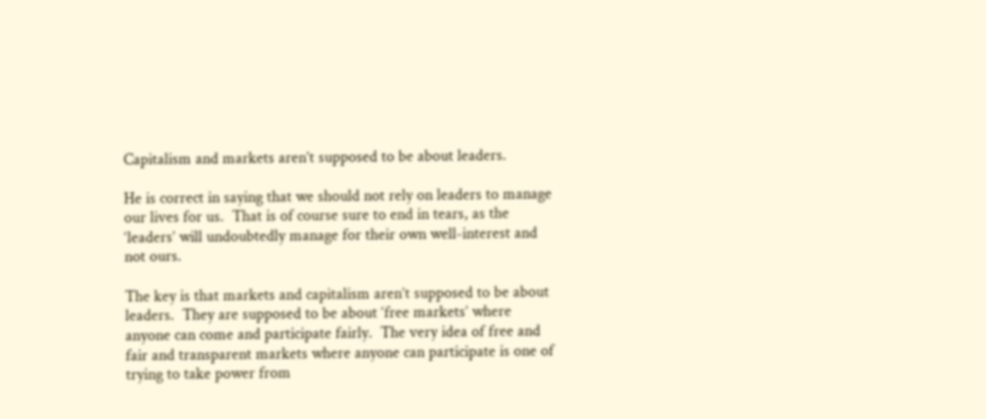Capitalism and markets aren’t supposed to be about leaders.

He is correct in saying that we should not rely on leaders to manage our lives for us.  That is of course sure to end in tears, as the ‘leaders’ will undoubtedly manage for their own well-interest and not ours.

The key is that markets and capitalism aren’t supposed to be about leaders.  They are supposed to be about ‘free markets’ where anyone can come and participate fairly.  The very idea of free and fair and transparent markets where anyone can participate is one of trying to take power from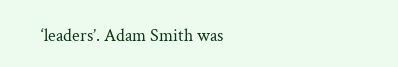‘leaders’. Adam Smith was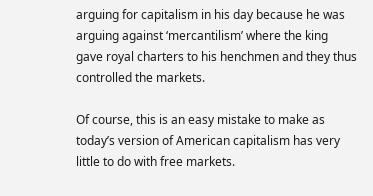arguing for capitalism in his day because he was arguing against ‘mercantilism’ where the king gave royal charters to his henchmen and they thus controlled the markets.

Of course, this is an easy mistake to make as today’s version of American capitalism has very little to do with free markets.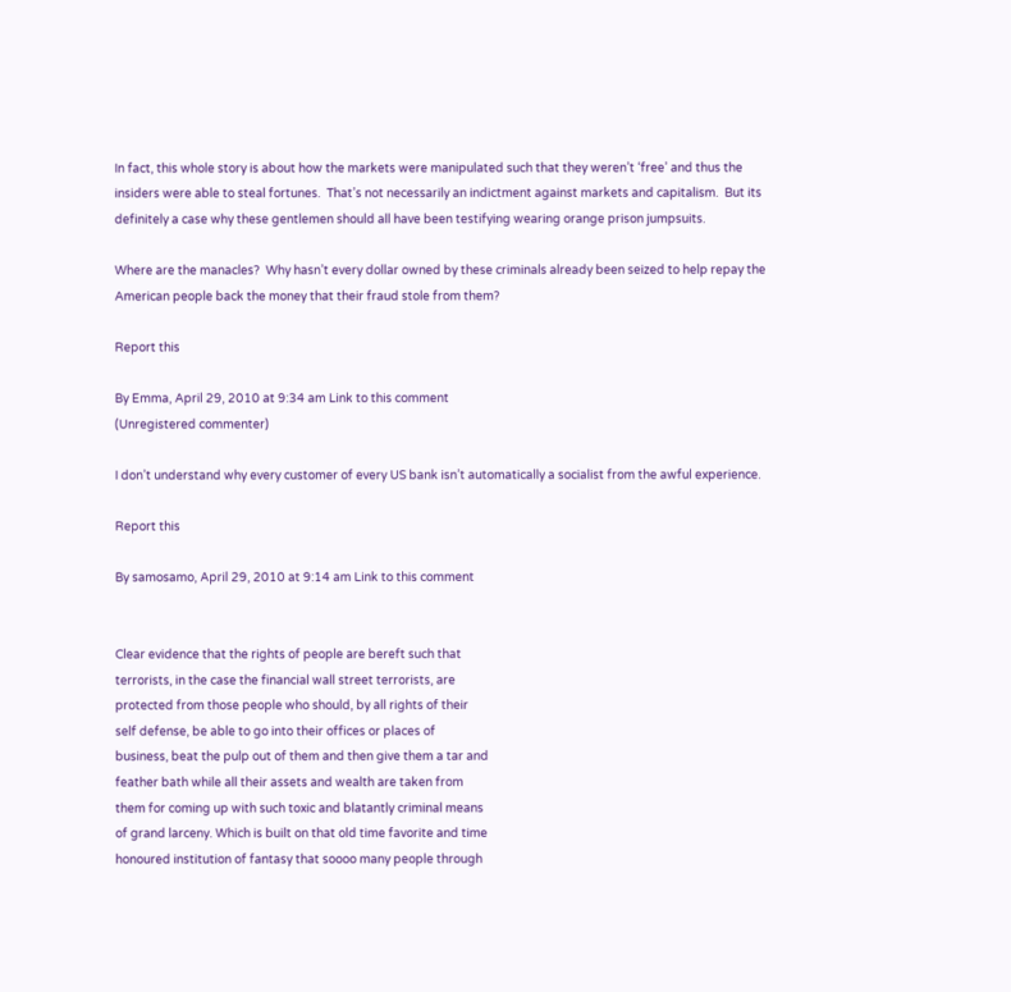In fact, this whole story is about how the markets were manipulated such that they weren’t ‘free’ and thus the insiders were able to steal fortunes.  That’s not necessarily an indictment against markets and capitalism.  But its definitely a case why these gentlemen should all have been testifying wearing orange prison jumpsuits.

Where are the manacles?  Why hasn’t every dollar owned by these criminals already been seized to help repay the American people back the money that their fraud stole from them?

Report this

By Emma, April 29, 2010 at 9:34 am Link to this comment
(Unregistered commenter)

I don’t understand why every customer of every US bank isn’t automatically a socialist from the awful experience.

Report this

By samosamo, April 29, 2010 at 9:14 am Link to this comment


Clear evidence that the rights of people are bereft such that
terrorists, in the case the financial wall street terrorists, are
protected from those people who should, by all rights of their
self defense, be able to go into their offices or places of
business, beat the pulp out of them and then give them a tar and
feather bath while all their assets and wealth are taken from
them for coming up with such toxic and blatantly criminal means
of grand larceny. Which is built on that old time favorite and time
honoured institution of fantasy that soooo many people through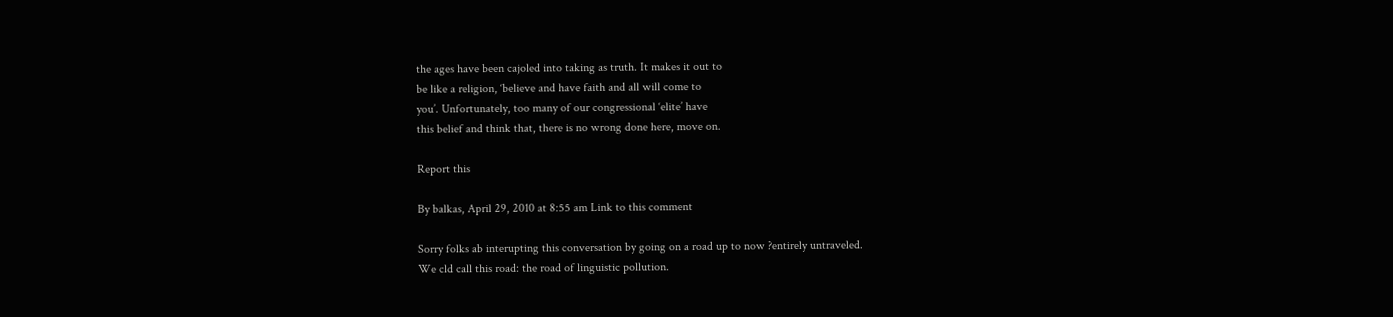the ages have been cajoled into taking as truth. It makes it out to
be like a religion, ‘believe and have faith and all will come to
you’. Unfortunately, too many of our congressional ‘elite’ have
this belief and think that, there is no wrong done here, move on.

Report this

By balkas, April 29, 2010 at 8:55 am Link to this comment

Sorry folks ab interupting this conversation by going on a road up to now ?entirely untraveled.
We cld call this road: the road of linguistic pollution.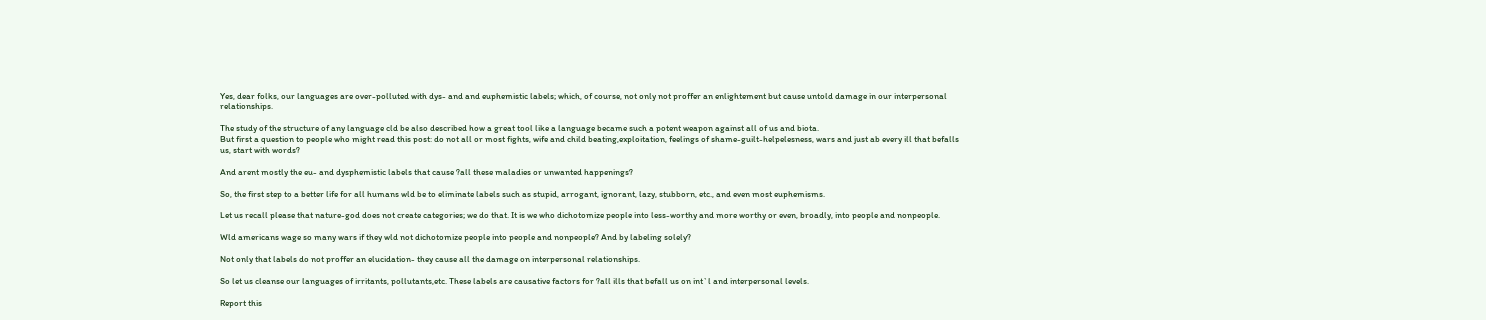Yes, dear folks, our languages are over-polluted with dys- and and euphemistic labels; which, of course, not only not proffer an enlightement but cause untold damage in our interpersonal relationships.

The study of the structure of any language cld be also described how a great tool like a language became such a potent weapon against all of us and biota.
But first a question to people who might read this post: do not all or most fights, wife and child beating,exploitation, feelings of shame-guilt-helpelesness, wars and just ab every ill that befalls us, start with words?

And arent mostly the eu- and dysphemistic labels that cause ?all these maladies or unwanted happenings?

So, the first step to a better life for all humans wld be to eliminate labels such as stupid, arrogant, ignorant, lazy, stubborn, etc., and even most euphemisms.

Let us recall please that nature-god does not create categories; we do that. It is we who dichotomize people into less-worthy and more worthy or even, broadly, into people and nonpeople.

Wld americans wage so many wars if they wld not dichotomize people into people and nonpeople? And by labeling solely?

Not only that labels do not proffer an elucidation- they cause all the damage on interpersonal relationships.

So let us cleanse our languages of irritants, pollutants,etc. These labels are causative factors for ?all ills that befall us on int`l and interpersonal levels.

Report this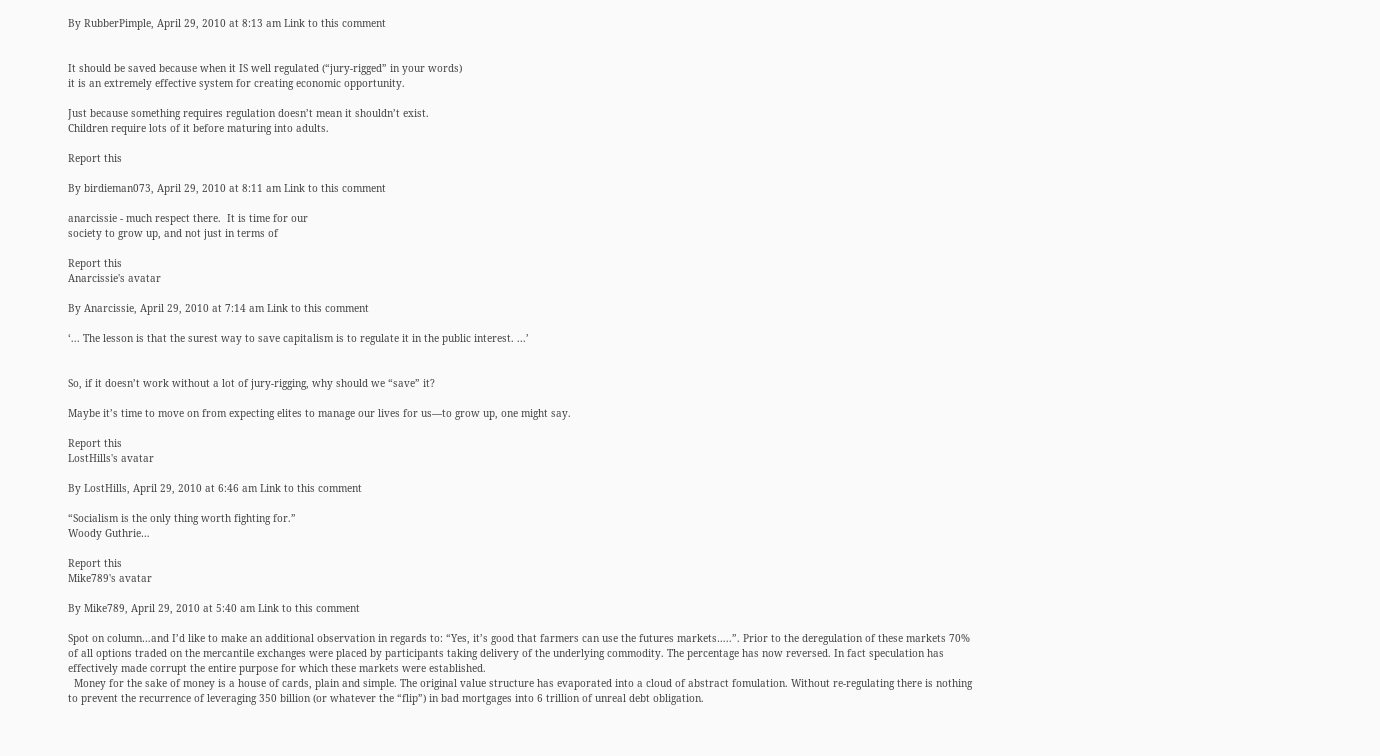By RubberPimple, April 29, 2010 at 8:13 am Link to this comment


It should be saved because when it IS well regulated (“jury-rigged” in your words)
it is an extremely effective system for creating economic opportunity.

Just because something requires regulation doesn’t mean it shouldn’t exist.
Children require lots of it before maturing into adults.

Report this

By birdieman073, April 29, 2010 at 8:11 am Link to this comment

anarcissie - much respect there.  It is time for our
society to grow up, and not just in terms of

Report this
Anarcissie's avatar

By Anarcissie, April 29, 2010 at 7:14 am Link to this comment

‘... The lesson is that the surest way to save capitalism is to regulate it in the public interest. ...’


So, if it doesn’t work without a lot of jury-rigging, why should we “save” it?

Maybe it’s time to move on from expecting elites to manage our lives for us—to grow up, one might say.

Report this
LostHills's avatar

By LostHills, April 29, 2010 at 6:46 am Link to this comment

“Socialism is the only thing worth fighting for.”
Woody Guthrie…

Report this
Mike789's avatar

By Mike789, April 29, 2010 at 5:40 am Link to this comment

Spot on column…and I’d like to make an additional observation in regards to: “Yes, it’s good that farmers can use the futures markets…..”. Prior to the deregulation of these markets 70% of all options traded on the mercantile exchanges were placed by participants taking delivery of the underlying commodity. The percentage has now reversed. In fact speculation has effectively made corrupt the entire purpose for which these markets were established.
  Money for the sake of money is a house of cards, plain and simple. The original value structure has evaporated into a cloud of abstract fomulation. Without re-regulating there is nothing to prevent the recurrence of leveraging 350 billion (or whatever the “flip”) in bad mortgages into 6 trillion of unreal debt obligation.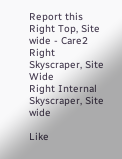Report this
Right Top, Site wide - Care2
Right Skyscraper, Site Wide
Right Internal Skyscraper, Site wide

Like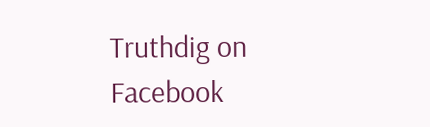Truthdig on Facebook